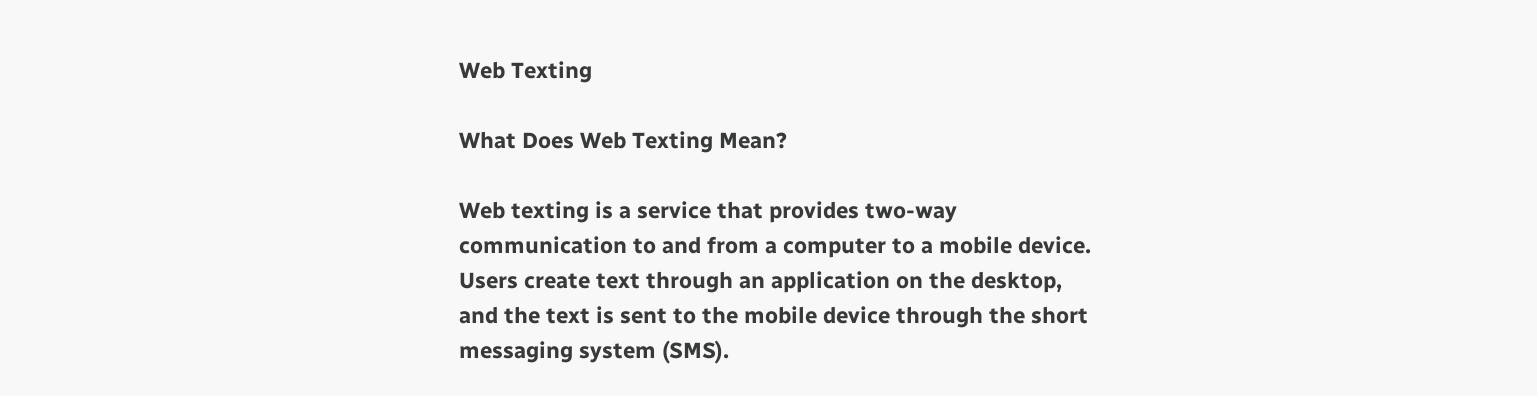Web Texting

What Does Web Texting Mean?

Web texting is a service that provides two-way communication to and from a computer to a mobile device. Users create text through an application on the desktop, and the text is sent to the mobile device through the short messaging system (SMS).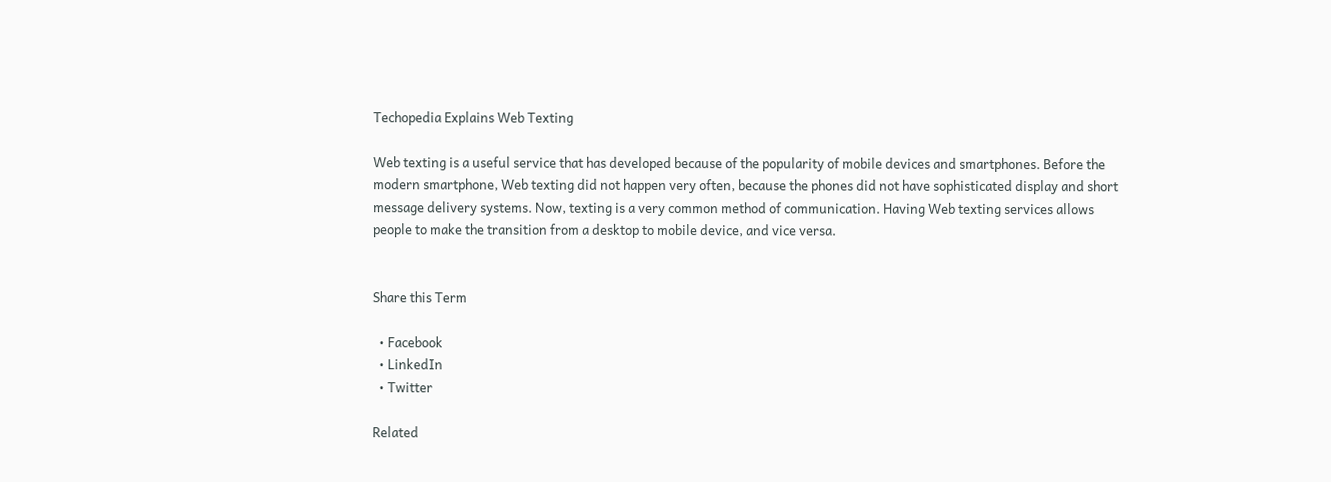Techopedia Explains Web Texting

Web texting is a useful service that has developed because of the popularity of mobile devices and smartphones. Before the modern smartphone, Web texting did not happen very often, because the phones did not have sophisticated display and short message delivery systems. Now, texting is a very common method of communication. Having Web texting services allows people to make the transition from a desktop to mobile device, and vice versa.


Share this Term

  • Facebook
  • LinkedIn
  • Twitter

Related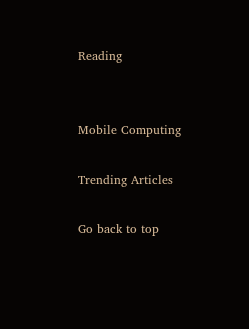Reading


Mobile Computing

Trending Articles

Go back to top